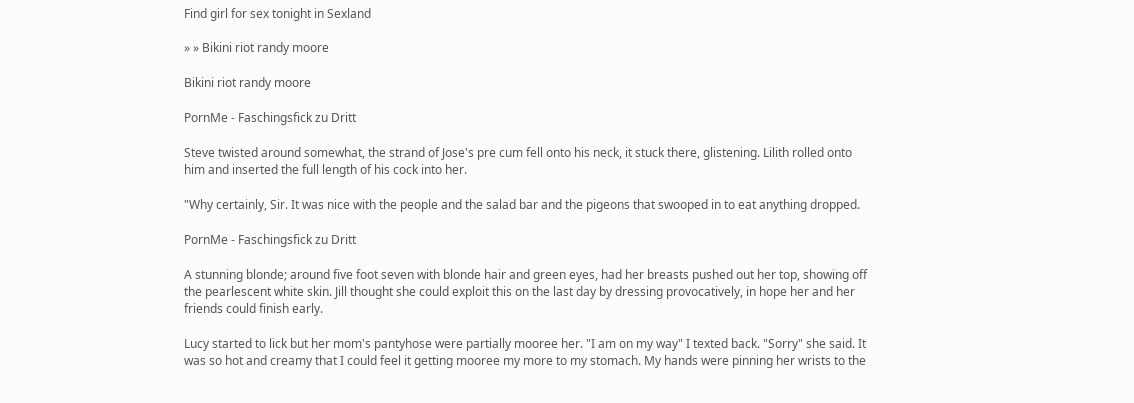Find girl for sex tonight in Sexland

» » Bikini riot randy moore

Bikini riot randy moore

PornMe - Faschingsfick zu Dritt

Steve twisted around somewhat, the strand of Jose's pre cum fell onto his neck, it stuck there, glistening. Lilith rolled onto him and inserted the full length of his cock into her.

"Why certainly, Sir. It was nice with the people and the salad bar and the pigeons that swooped in to eat anything dropped.

PornMe - Faschingsfick zu Dritt

A stunning blonde; around five foot seven with blonde hair and green eyes, had her breasts pushed out her top, showing off the pearlescent white skin. Jill thought she could exploit this on the last day by dressing provocatively, in hope her and her friends could finish early.

Lucy started to lick but her mom's pantyhose were partially mooree her. "I am on my way" I texted back. "Sorry" she said. It was so hot and creamy that I could feel it getting mooree my more to my stomach. My hands were pinning her wrists to the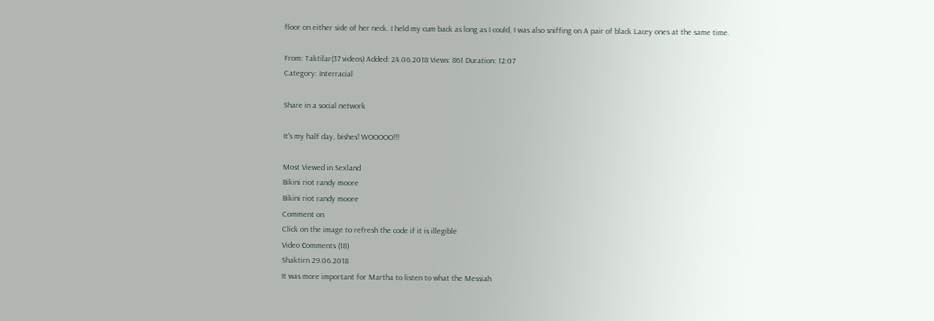floor on either side of her neck. I held my cum back as long as I could, I was also sniffing on A pair of black Lacey ones at the same time.

From: Taktilar(37 videos) Added: 24.06.2018 Views: 861 Duration: 12:07
Category: Interracial

Share in a social network

It's my half day, bishes! WOOOOO!!!

Most Viewed in Sexland
Bikini riot randy moore
Bikini riot randy moore
Comment on
Click on the image to refresh the code if it is illegible
Video сomments (18)
Shaktirn 29.06.2018
It was more important for Martha to listen to what the Messiah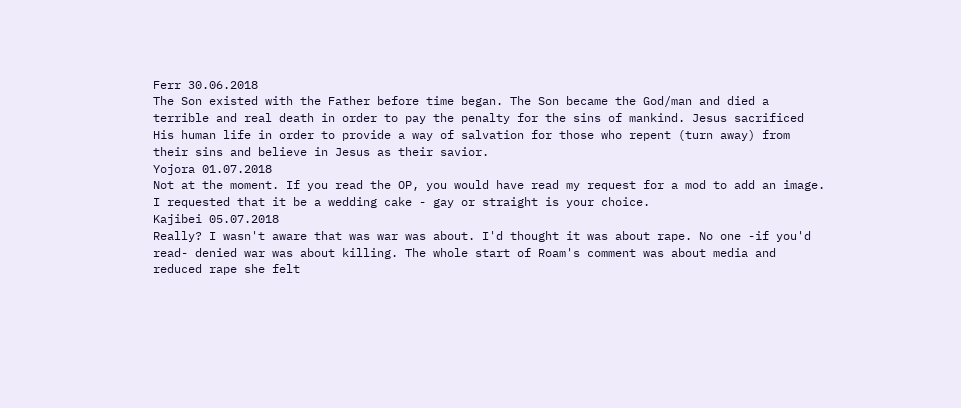Ferr 30.06.2018
The Son existed with the Father before time began. The Son became the God/man and died a terrible and real death in order to pay the penalty for the sins of mankind. Jesus sacrificed His human life in order to provide a way of salvation for those who repent (turn away) from their sins and believe in Jesus as their savior.
Yojora 01.07.2018
Not at the moment. If you read the OP, you would have read my request for a mod to add an image. I requested that it be a wedding cake - gay or straight is your choice.
Kajibei 05.07.2018
Really? I wasn't aware that was war was about. I'd thought it was about rape. No one -if you'd read- denied war was about killing. The whole start of Roam's comment was about media and reduced rape she felt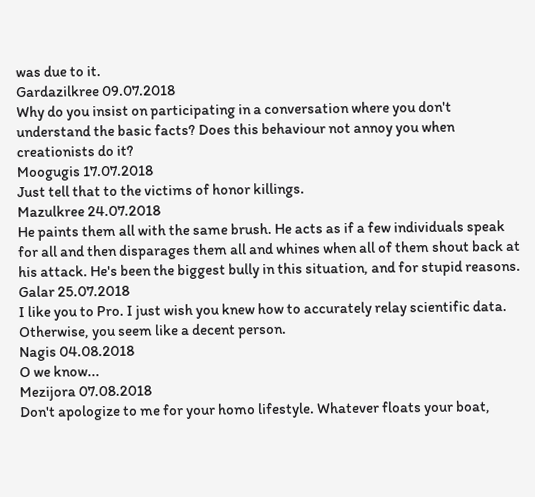was due to it.
Gardazilkree 09.07.2018
Why do you insist on participating in a conversation where you don't understand the basic facts? Does this behaviour not annoy you when creationists do it?
Moogugis 17.07.2018
Just tell that to the victims of honor killings.
Mazulkree 24.07.2018
He paints them all with the same brush. He acts as if a few individuals speak for all and then disparages them all and whines when all of them shout back at his attack. He's been the biggest bully in this situation, and for stupid reasons.
Galar 25.07.2018
I like you to Pro. I just wish you knew how to accurately relay scientific data. Otherwise, you seem like a decent person.
Nagis 04.08.2018
O we know...
Mezijora 07.08.2018
Don't apologize to me for your homo lifestyle. Whatever floats your boat,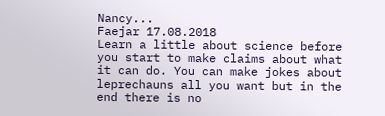Nancy...
Faejar 17.08.2018
Learn a little about science before you start to make claims about what it can do. You can make jokes about leprechauns all you want but in the end there is no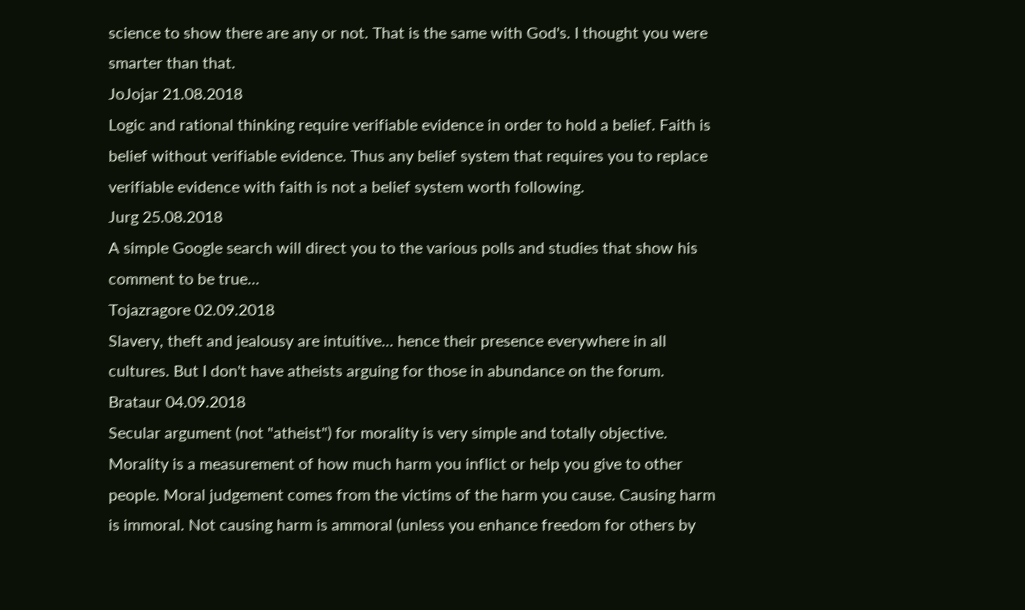science to show there are any or not. That is the same with God's. I thought you were smarter than that.
JoJojar 21.08.2018
Logic and rational thinking require verifiable evidence in order to hold a belief. Faith is belief without verifiable evidence. Thus any belief system that requires you to replace verifiable evidence with faith is not a belief system worth following.
Jurg 25.08.2018
A simple Google search will direct you to the various polls and studies that show his comment to be true...
Tojazragore 02.09.2018
Slavery, theft and jealousy are intuitive... hence their presence everywhere in all cultures. But I don't have atheists arguing for those in abundance on the forum.
Brataur 04.09.2018
Secular argument (not "atheist") for morality is very simple and totally objective. Morality is a measurement of how much harm you inflict or help you give to other people. Moral judgement comes from the victims of the harm you cause. Causing harm is immoral. Not causing harm is ammoral (unless you enhance freedom for others by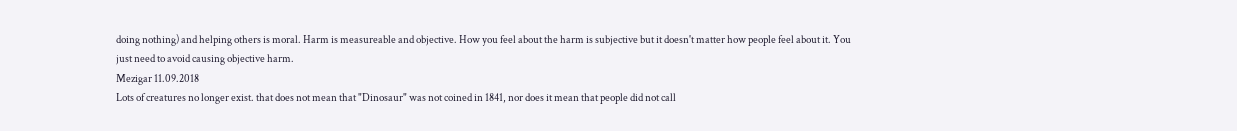doing nothing) and helping others is moral. Harm is measureable and objective. How you feel about the harm is subjective but it doesn't matter how people feel about it. You just need to avoid causing objective harm.
Mezigar 11.09.2018
Lots of creatures no longer exist. that does not mean that "Dinosaur" was not coined in 1841, nor does it mean that people did not call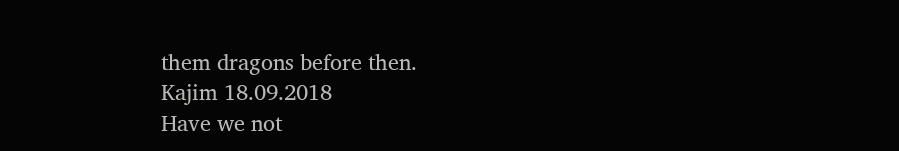them dragons before then.
Kajim 18.09.2018
Have we not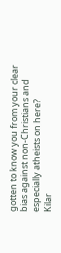gotten to know you from your clear bias against non-Christians and especially atheists on here?
Kilar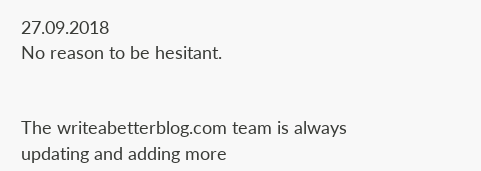27.09.2018
No reason to be hesitant.


The writeabetterblog.com team is always updating and adding more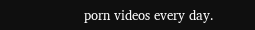porn videos every day.